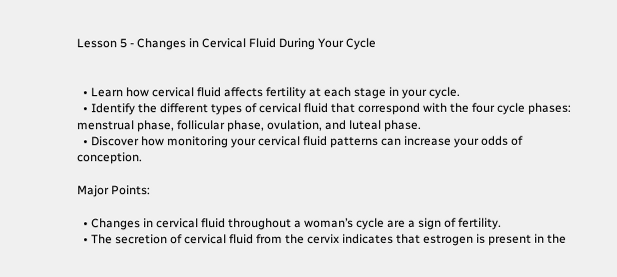Lesson 5 - Changes in Cervical Fluid During Your Cycle


  • Learn how cervical fluid affects fertility at each stage in your cycle.
  • Identify the different types of cervical fluid that correspond with the four cycle phases: menstrual phase, follicular phase, ovulation, and luteal phase.
  • Discover how monitoring your cervical fluid patterns can increase your odds of conception.

Major Points:

  • Changes in cervical fluid throughout a woman’s cycle are a sign of fertility.
  • The secretion of cervical fluid from the cervix indicates that estrogen is present in the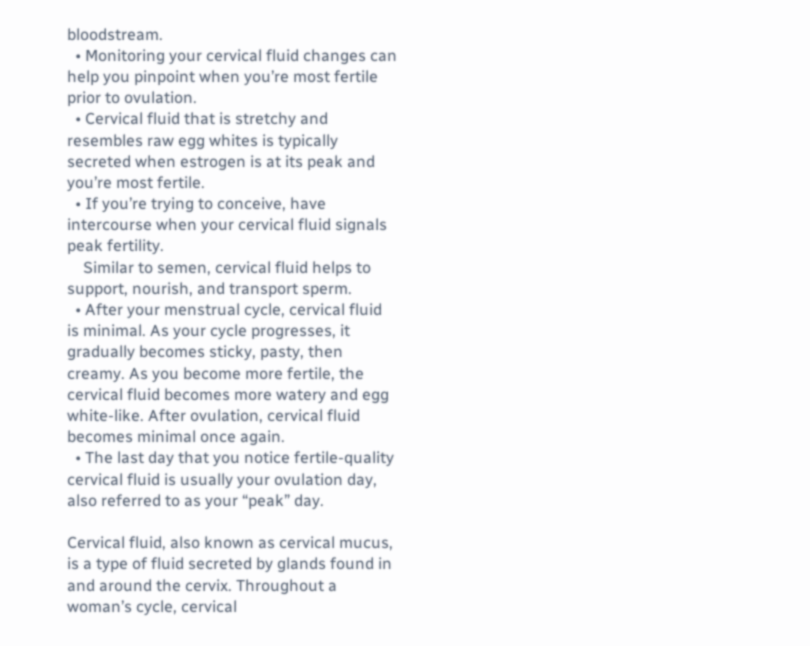bloodstream.
  • Monitoring your cervical fluid changes can help you pinpoint when you’re most fertile prior to ovulation.
  • Cervical fluid that is stretchy and resembles raw egg whites is typically secreted when estrogen is at its peak and you’re most fertile.
  • If you’re trying to conceive, have intercourse when your cervical fluid signals peak fertility.
    Similar to semen, cervical fluid helps to support, nourish, and transport sperm.
  • After your menstrual cycle, cervical fluid is minimal. As your cycle progresses, it gradually becomes sticky, pasty, then creamy. As you become more fertile, the cervical fluid becomes more watery and egg white-like. After ovulation, cervical fluid becomes minimal once again.
  • The last day that you notice fertile-quality cervical fluid is usually your ovulation day, also referred to as your “peak” day.

Cervical fluid, also known as cervical mucus, is a type of fluid secreted by glands found in and around the cervix. Throughout a woman’s cycle, cervical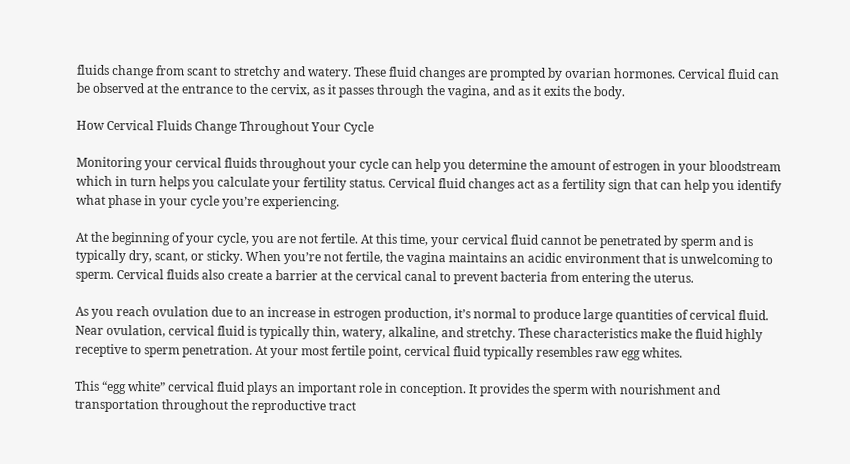fluids change from scant to stretchy and watery. These fluid changes are prompted by ovarian hormones. Cervical fluid can be observed at the entrance to the cervix, as it passes through the vagina, and as it exits the body.

How Cervical Fluids Change Throughout Your Cycle

Monitoring your cervical fluids throughout your cycle can help you determine the amount of estrogen in your bloodstream which in turn helps you calculate your fertility status. Cervical fluid changes act as a fertility sign that can help you identify what phase in your cycle you’re experiencing.

At the beginning of your cycle, you are not fertile. At this time, your cervical fluid cannot be penetrated by sperm and is typically dry, scant, or sticky. When you’re not fertile, the vagina maintains an acidic environment that is unwelcoming to sperm. Cervical fluids also create a barrier at the cervical canal to prevent bacteria from entering the uterus.

As you reach ovulation due to an increase in estrogen production, it’s normal to produce large quantities of cervical fluid. Near ovulation, cervical fluid is typically thin, watery, alkaline, and stretchy. These characteristics make the fluid highly receptive to sperm penetration. At your most fertile point, cervical fluid typically resembles raw egg whites.

This “egg white” cervical fluid plays an important role in conception. It provides the sperm with nourishment and transportation throughout the reproductive tract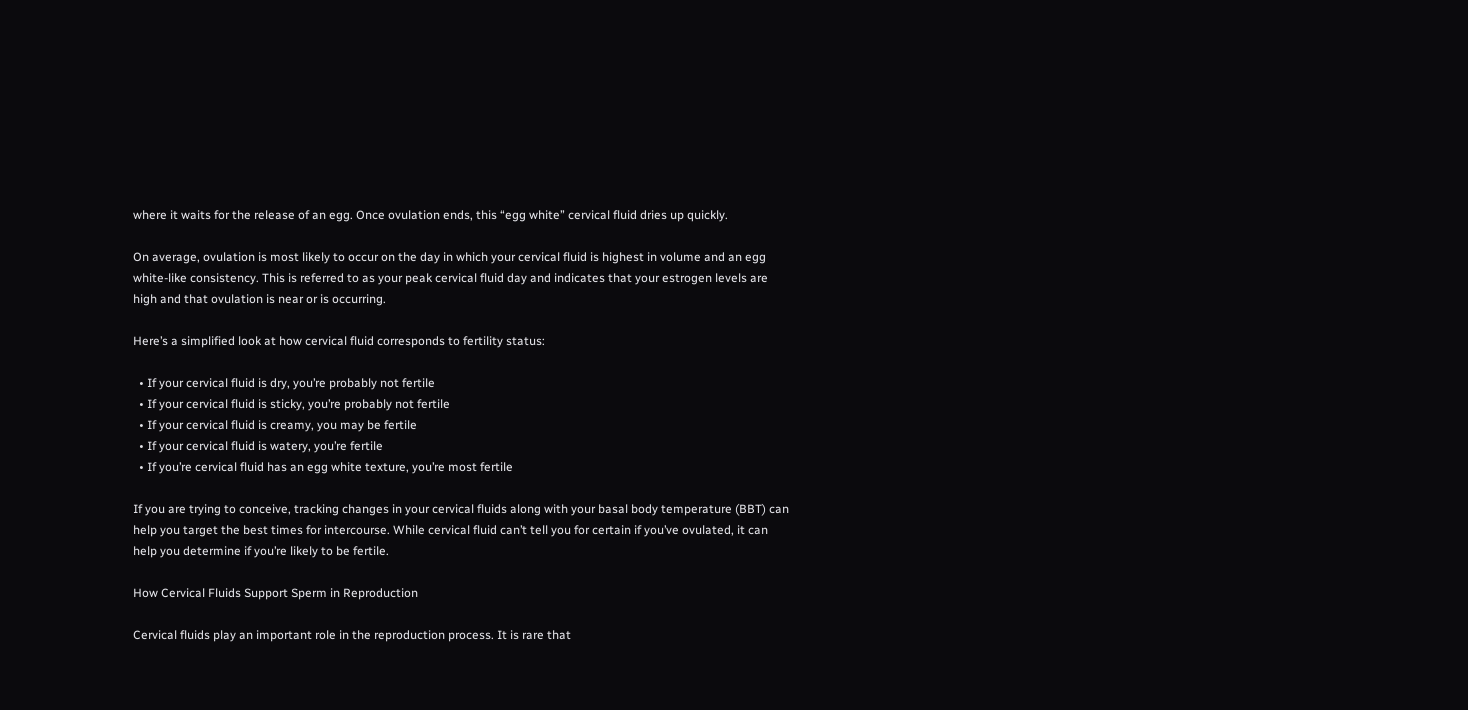where it waits for the release of an egg. Once ovulation ends, this “egg white” cervical fluid dries up quickly.

On average, ovulation is most likely to occur on the day in which your cervical fluid is highest in volume and an egg white-like consistency. This is referred to as your peak cervical fluid day and indicates that your estrogen levels are high and that ovulation is near or is occurring.

Here’s a simplified look at how cervical fluid corresponds to fertility status:

  • If your cervical fluid is dry, you’re probably not fertile
  • If your cervical fluid is sticky, you’re probably not fertile
  • If your cervical fluid is creamy, you may be fertile
  • If your cervical fluid is watery, you’re fertile
  • If you’re cervical fluid has an egg white texture, you’re most fertile

If you are trying to conceive, tracking changes in your cervical fluids along with your basal body temperature (BBT) can help you target the best times for intercourse. While cervical fluid can’t tell you for certain if you’ve ovulated, it can help you determine if you’re likely to be fertile.

How Cervical Fluids Support Sperm in Reproduction

Cervical fluids play an important role in the reproduction process. It is rare that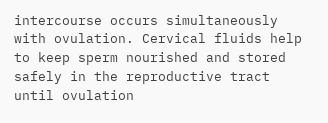intercourse occurs simultaneously with ovulation. Cervical fluids help to keep sperm nourished and stored safely in the reproductive tract until ovulation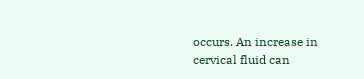occurs. An increase in cervical fluid can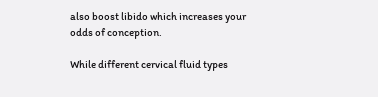also boost libido which increases your odds of conception.

While different cervical fluid types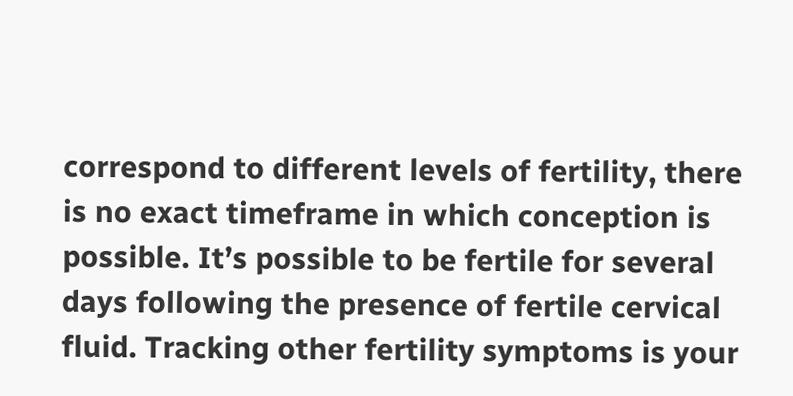correspond to different levels of fertility, there is no exact timeframe in which conception is possible. It’s possible to be fertile for several days following the presence of fertile cervical fluid. Tracking other fertility symptoms is your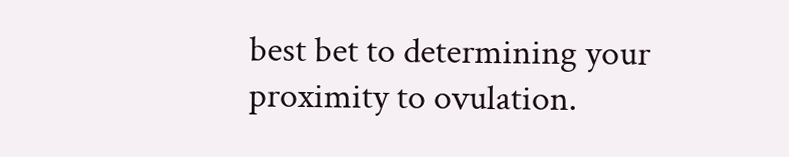best bet to determining your proximity to ovulation.